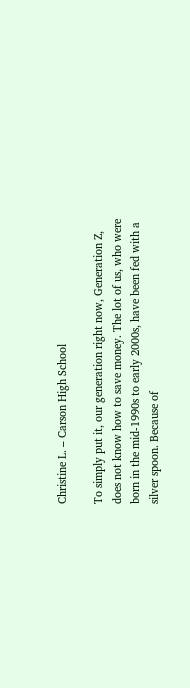Christine L. – Carson High School

To simply put it, our generation right now, Generation Z, does not know how to save money. The lot of us, who were born in the mid-1990s to early 2000s, have been fed with a silver spoon. Because of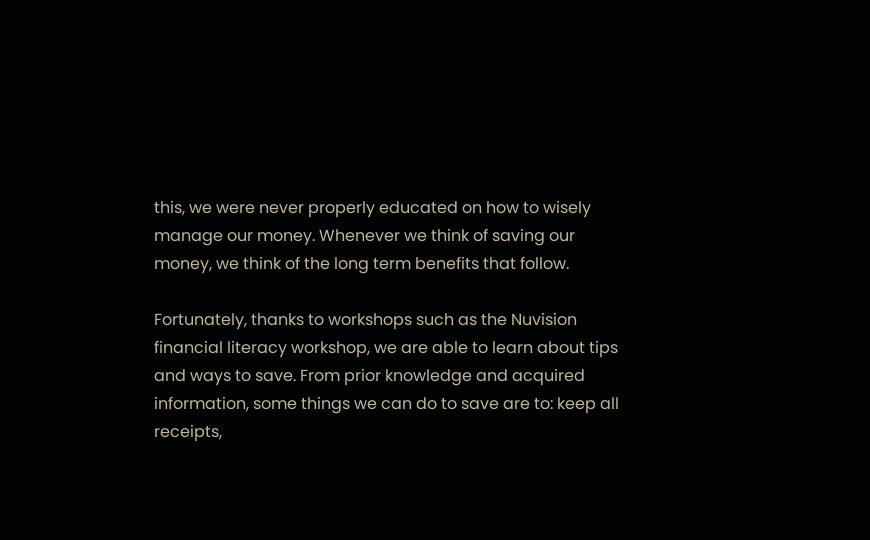this, we were never properly educated on how to wisely manage our money. Whenever we think of saving our money, we think of the long term benefits that follow.

Fortunately, thanks to workshops such as the Nuvision financial literacy workshop, we are able to learn about tips and ways to save. From prior knowledge and acquired information, some things we can do to save are to: keep all receipts,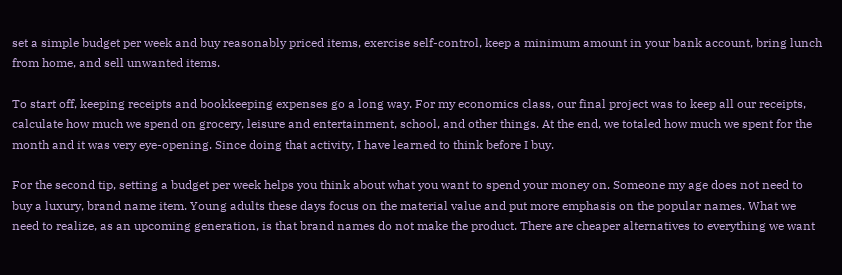set a simple budget per week and buy reasonably priced items, exercise self-control, keep a minimum amount in your bank account, bring lunch from home, and sell unwanted items.

To start off, keeping receipts and bookkeeping expenses go a long way. For my economics class, our final project was to keep all our receipts, calculate how much we spend on grocery, leisure and entertainment, school, and other things. At the end, we totaled how much we spent for the month and it was very eye-opening. Since doing that activity, I have learned to think before I buy.

For the second tip, setting a budget per week helps you think about what you want to spend your money on. Someone my age does not need to buy a luxury, brand name item. Young adults these days focus on the material value and put more emphasis on the popular names. What we need to realize, as an upcoming generation, is that brand names do not make the product. There are cheaper alternatives to everything we want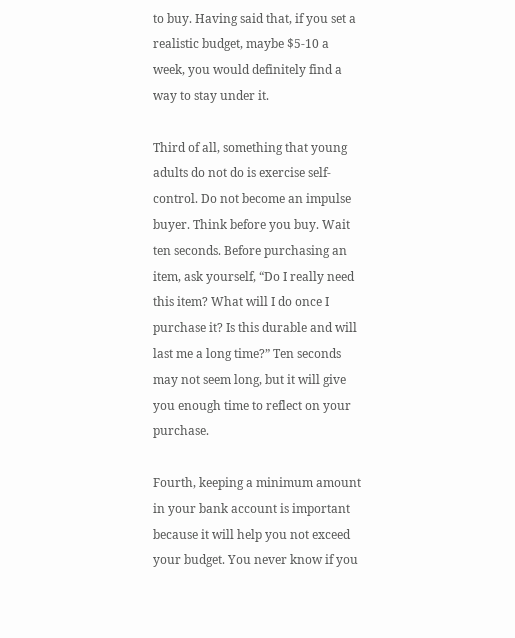to buy. Having said that, if you set a realistic budget, maybe $5-10 a week, you would definitely find a way to stay under it.

Third of all, something that young adults do not do is exercise self-control. Do not become an impulse buyer. Think before you buy. Wait ten seconds. Before purchasing an item, ask yourself, “Do I really need this item? What will I do once I purchase it? Is this durable and will last me a long time?” Ten seconds may not seem long, but it will give you enough time to reflect on your purchase.

Fourth, keeping a minimum amount in your bank account is important because it will help you not exceed your budget. You never know if you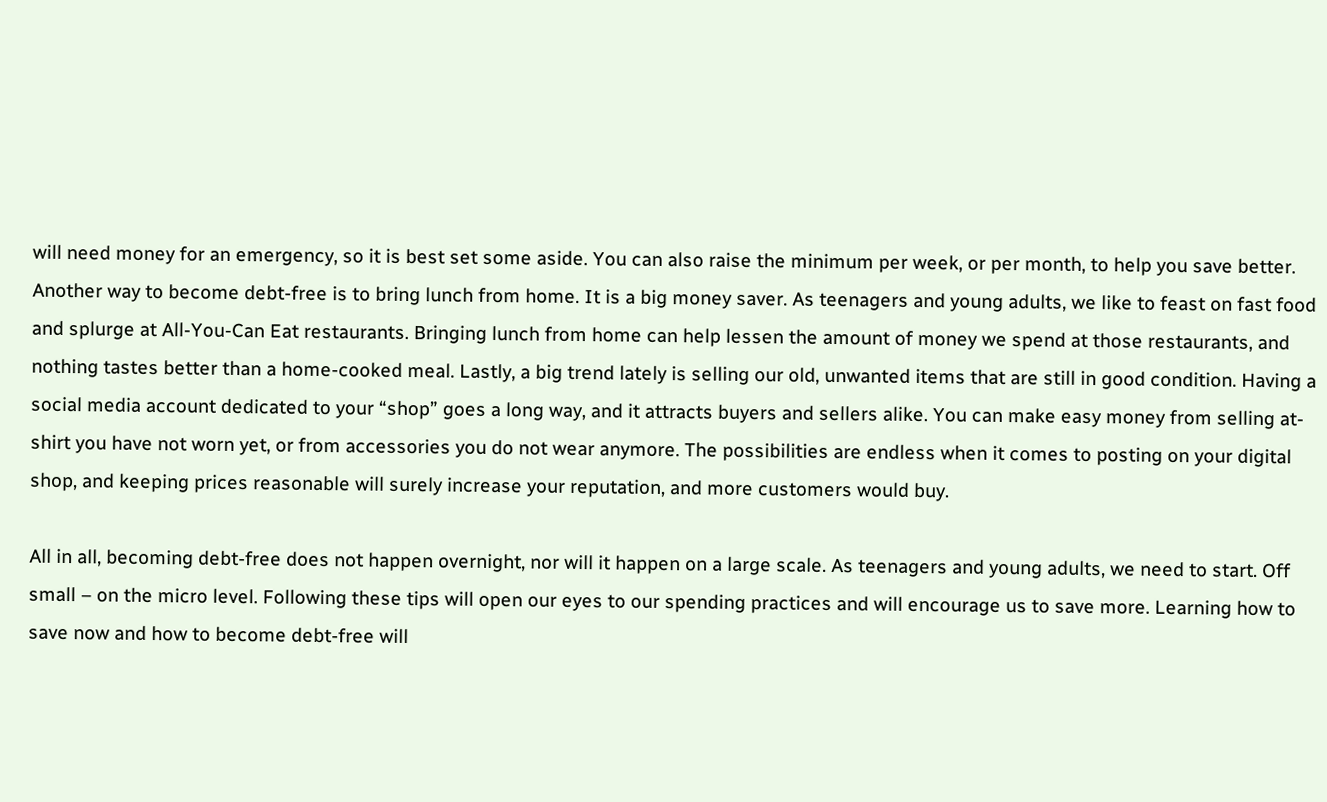will need money for an emergency, so it is best set some aside. You can also raise the minimum per week, or per month, to help you save better. Another way to become debt-free is to bring lunch from home. It is a big money saver. As teenagers and young adults, we like to feast on fast food and splurge at All-You-Can Eat restaurants. Bringing lunch from home can help lessen the amount of money we spend at those restaurants, and nothing tastes better than a home-cooked meal. Lastly, a big trend lately is selling our old, unwanted items that are still in good condition. Having a social media account dedicated to your “shop” goes a long way, and it attracts buyers and sellers alike. You can make easy money from selling at-shirt you have not worn yet, or from accessories you do not wear anymore. The possibilities are endless when it comes to posting on your digital shop, and keeping prices reasonable will surely increase your reputation, and more customers would buy.

All in all, becoming debt-free does not happen overnight, nor will it happen on a large scale. As teenagers and young adults, we need to start. Off small – on the micro level. Following these tips will open our eyes to our spending practices and will encourage us to save more. Learning how to save now and how to become debt-free will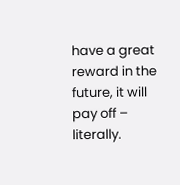have a great reward in the future, it will pay off – literally.